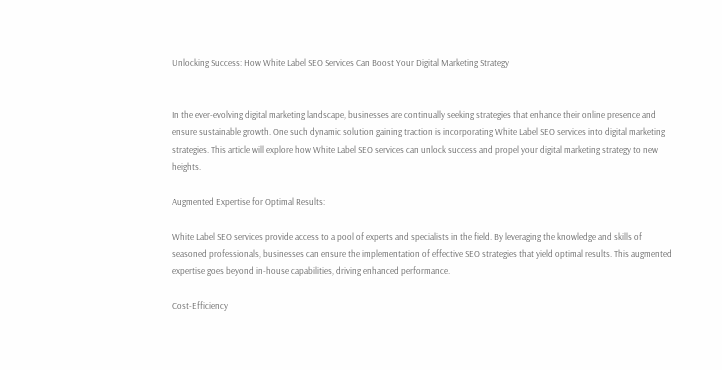Unlocking Success: How White Label SEO Services Can Boost Your Digital Marketing Strategy


In the ever-evolving digital marketing landscape, businesses are continually seeking strategies that enhance their online presence and ensure sustainable growth. One such dynamic solution gaining traction is incorporating White Label SEO services into digital marketing strategies. This article will explore how White Label SEO services can unlock success and propel your digital marketing strategy to new heights.

Augmented Expertise for Optimal Results:

White Label SEO services provide access to a pool of experts and specialists in the field. By leveraging the knowledge and skills of seasoned professionals, businesses can ensure the implementation of effective SEO strategies that yield optimal results. This augmented expertise goes beyond in-house capabilities, driving enhanced performance.

Cost-Efficiency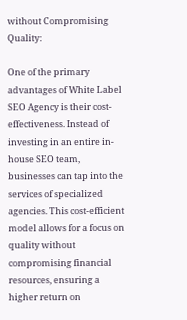without Compromising Quality:

One of the primary advantages of White Label SEO Agency is their cost-effectiveness. Instead of investing in an entire in-house SEO team, businesses can tap into the services of specialized agencies. This cost-efficient model allows for a focus on quality without compromising financial resources, ensuring a higher return on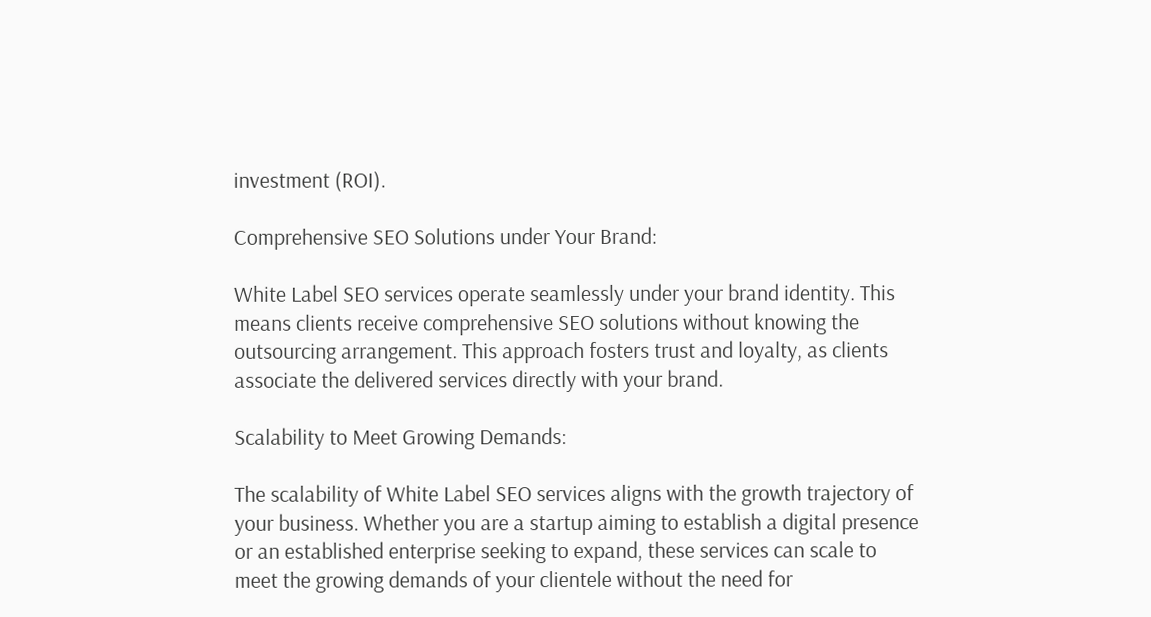investment (ROI).

Comprehensive SEO Solutions under Your Brand:

White Label SEO services operate seamlessly under your brand identity. This means clients receive comprehensive SEO solutions without knowing the outsourcing arrangement. This approach fosters trust and loyalty, as clients associate the delivered services directly with your brand.

Scalability to Meet Growing Demands:

The scalability of White Label SEO services aligns with the growth trajectory of your business. Whether you are a startup aiming to establish a digital presence or an established enterprise seeking to expand, these services can scale to meet the growing demands of your clientele without the need for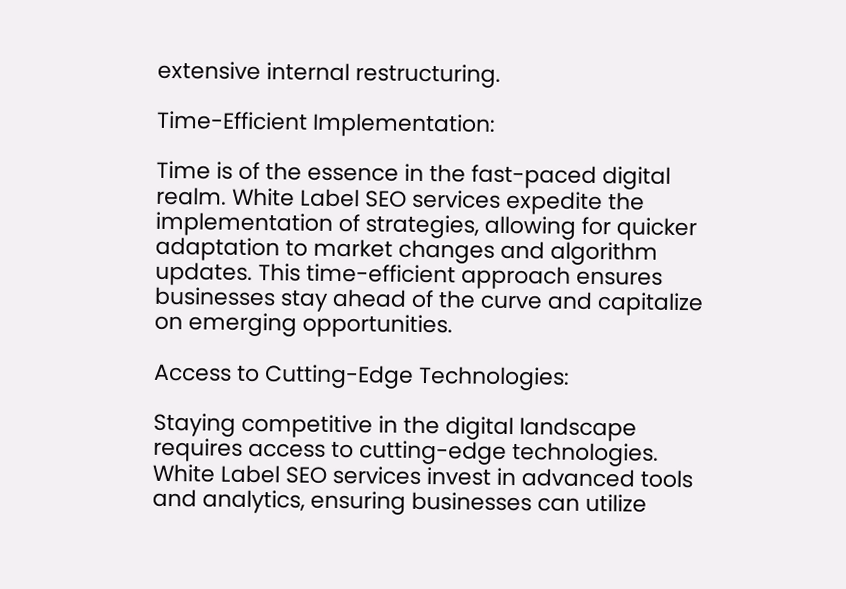extensive internal restructuring.

Time-Efficient Implementation:

Time is of the essence in the fast-paced digital realm. White Label SEO services expedite the implementation of strategies, allowing for quicker adaptation to market changes and algorithm updates. This time-efficient approach ensures businesses stay ahead of the curve and capitalize on emerging opportunities.

Access to Cutting-Edge Technologies:

Staying competitive in the digital landscape requires access to cutting-edge technologies. White Label SEO services invest in advanced tools and analytics, ensuring businesses can utilize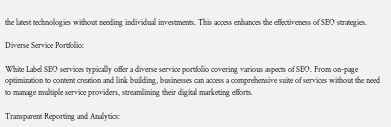the latest technologies without needing individual investments. This access enhances the effectiveness of SEO strategies.

Diverse Service Portfolio:

White Label SEO services typically offer a diverse service portfolio covering various aspects of SEO. From on-page optimization to content creation and link building, businesses can access a comprehensive suite of services without the need to manage multiple service providers, streamlining their digital marketing efforts.

Transparent Reporting and Analytics: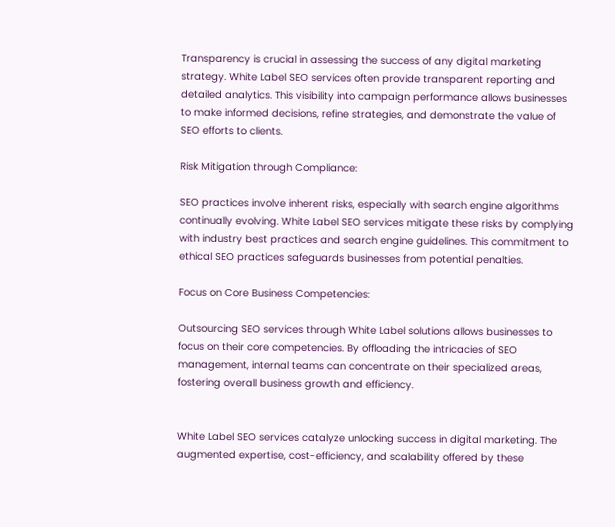Transparency is crucial in assessing the success of any digital marketing strategy. White Label SEO services often provide transparent reporting and detailed analytics. This visibility into campaign performance allows businesses to make informed decisions, refine strategies, and demonstrate the value of SEO efforts to clients.

Risk Mitigation through Compliance:

SEO practices involve inherent risks, especially with search engine algorithms continually evolving. White Label SEO services mitigate these risks by complying with industry best practices and search engine guidelines. This commitment to ethical SEO practices safeguards businesses from potential penalties.

Focus on Core Business Competencies:

Outsourcing SEO services through White Label solutions allows businesses to focus on their core competencies. By offloading the intricacies of SEO management, internal teams can concentrate on their specialized areas, fostering overall business growth and efficiency.


White Label SEO services catalyze unlocking success in digital marketing. The augmented expertise, cost-efficiency, and scalability offered by these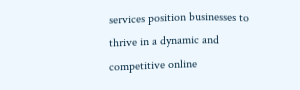services position businesses to thrive in a dynamic and competitive online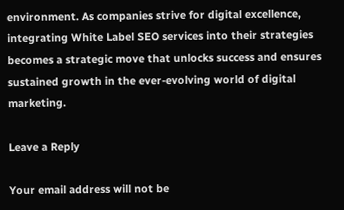environment. As companies strive for digital excellence, integrating White Label SEO services into their strategies becomes a strategic move that unlocks success and ensures sustained growth in the ever-evolving world of digital marketing.

Leave a Reply

Your email address will not be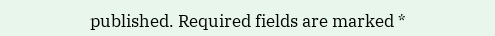published. Required fields are marked *